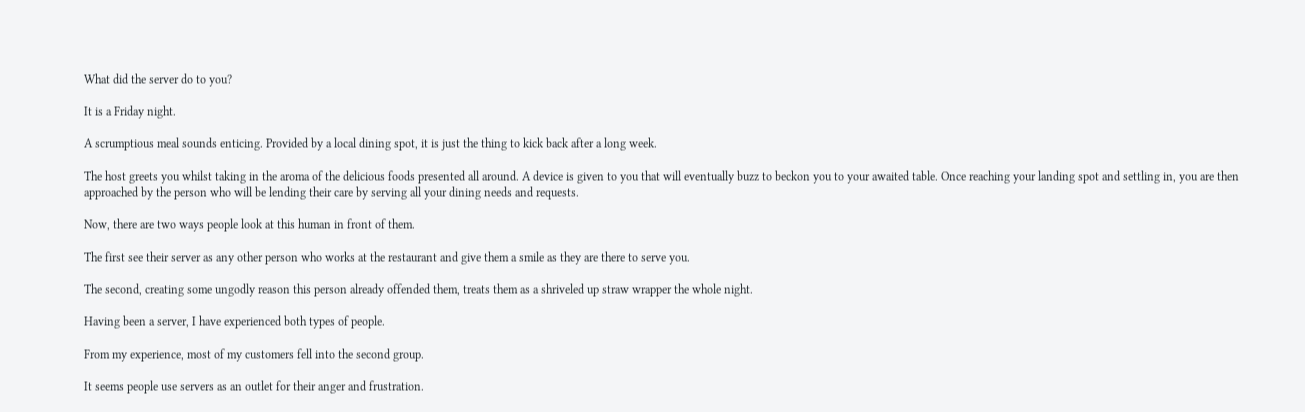What did the server do to you?

It is a Friday night.

A scrumptious meal sounds enticing. Provided by a local dining spot, it is just the thing to kick back after a long week.

The host greets you whilst taking in the aroma of the delicious foods presented all around. A device is given to you that will eventually buzz to beckon you to your awaited table. Once reaching your landing spot and settling in, you are then approached by the person who will be lending their care by serving all your dining needs and requests.

Now, there are two ways people look at this human in front of them.

The first see their server as any other person who works at the restaurant and give them a smile as they are there to serve you.

The second, creating some ungodly reason this person already offended them, treats them as a shriveled up straw wrapper the whole night.

Having been a server, I have experienced both types of people.

From my experience, most of my customers fell into the second group.

It seems people use servers as an outlet for their anger and frustration.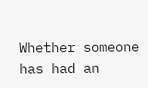Whether someone has had an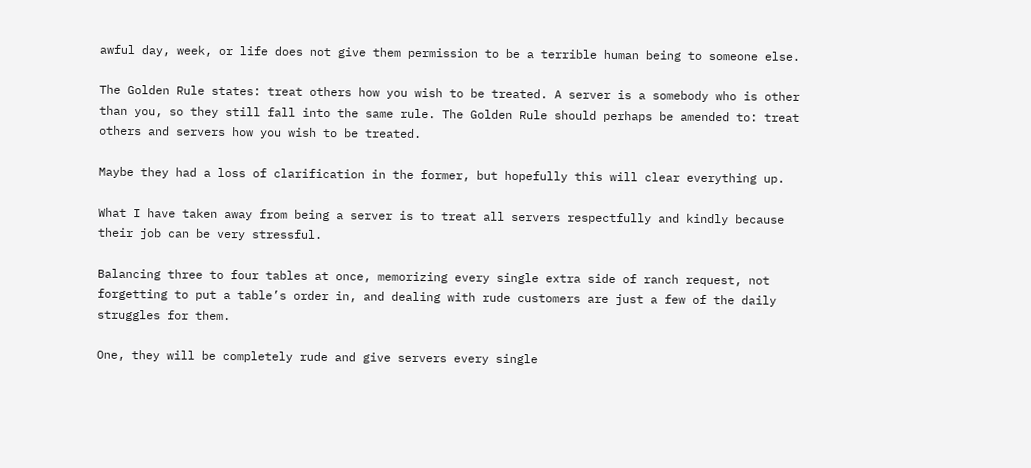awful day, week, or life does not give them permission to be a terrible human being to someone else.

The Golden Rule states: treat others how you wish to be treated. A server is a somebody who is other than you, so they still fall into the same rule. The Golden Rule should perhaps be amended to: treat others and servers how you wish to be treated.

Maybe they had a loss of clarification in the former, but hopefully this will clear everything up.

What I have taken away from being a server is to treat all servers respectfully and kindly because their job can be very stressful.

Balancing three to four tables at once, memorizing every single extra side of ranch request, not forgetting to put a table’s order in, and dealing with rude customers are just a few of the daily struggles for them.

One, they will be completely rude and give servers every single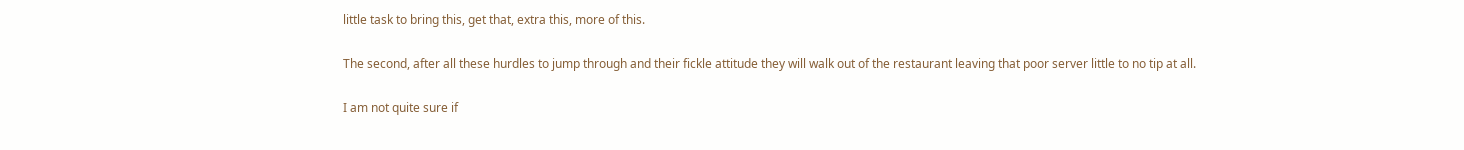little task to bring this, get that, extra this, more of this.

The second, after all these hurdles to jump through and their fickle attitude they will walk out of the restaurant leaving that poor server little to no tip at all.

I am not quite sure if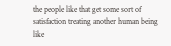the people like that get some sort of satisfaction treating another human being like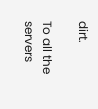dirt.

To all the servers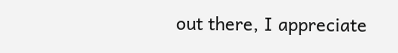out there, I appreciate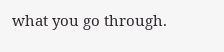what you go through.